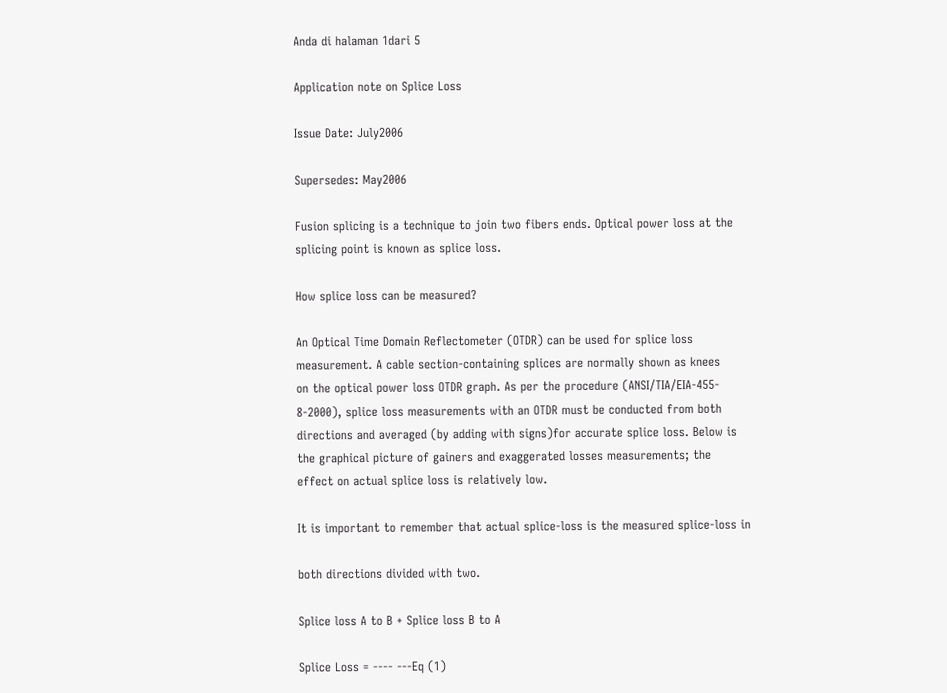Anda di halaman 1dari 5

Application note on Splice Loss

Issue Date: July2006

Supersedes: May2006

Fusion splicing is a technique to join two fibers ends. Optical power loss at the
splicing point is known as splice loss.

How splice loss can be measured?

An Optical Time Domain Reflectometer (OTDR) can be used for splice loss
measurement. A cable section-containing splices are normally shown as knees
on the optical power loss OTDR graph. As per the procedure (ANSI/TIA/EIA-455-
8-2000), splice loss measurements with an OTDR must be conducted from both
directions and averaged (by adding with signs)for accurate splice loss. Below is
the graphical picture of gainers and exaggerated losses measurements; the
effect on actual splice loss is relatively low.

It is important to remember that actual splice-loss is the measured splice-loss in

both directions divided with two.

Splice loss A to B + Splice loss B to A

Splice Loss = ---- ---Eq (1)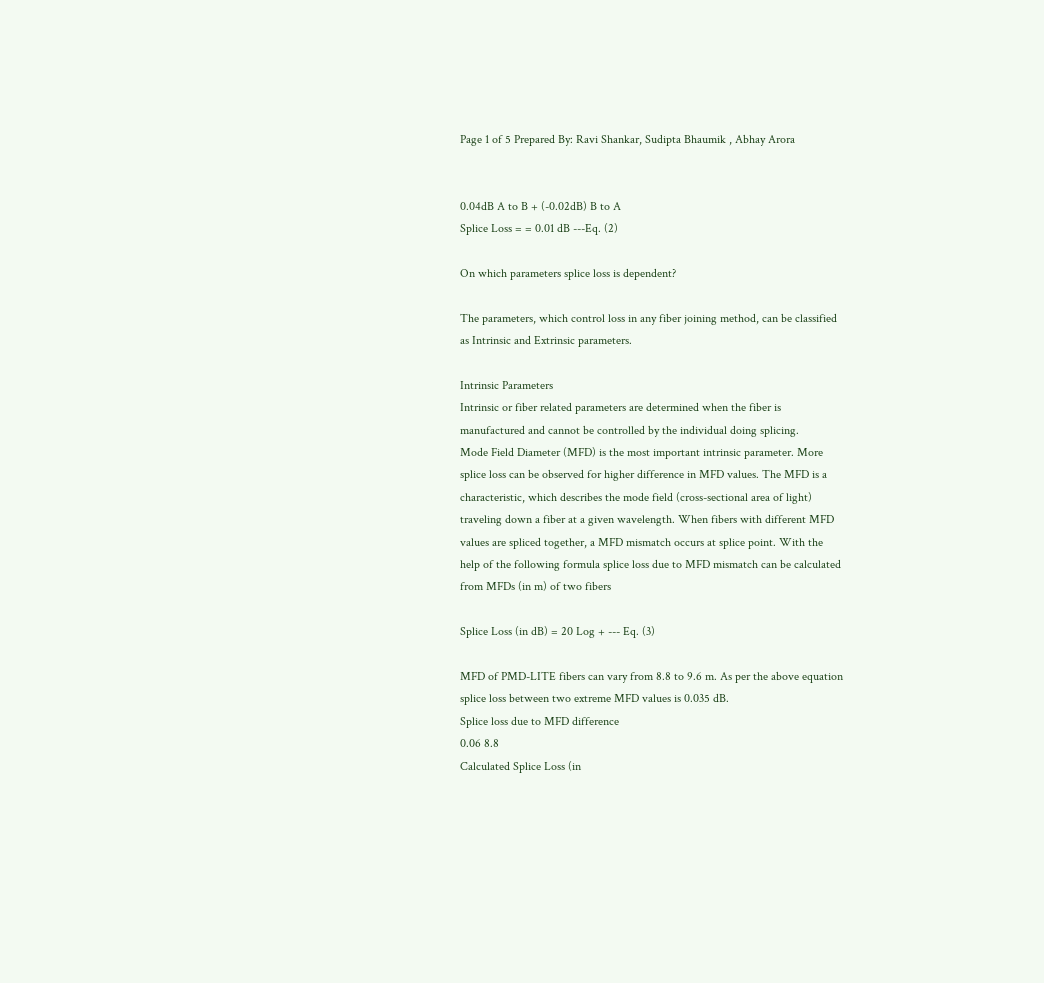Page 1 of 5 Prepared By: Ravi Shankar, Sudipta Bhaumik , Abhay Arora


0.04dB A to B + (-0.02dB) B to A
Splice Loss = = 0.01 dB ---Eq. (2)

On which parameters splice loss is dependent?

The parameters, which control loss in any fiber joining method, can be classified
as Intrinsic and Extrinsic parameters.

Intrinsic Parameters
Intrinsic or fiber related parameters are determined when the fiber is
manufactured and cannot be controlled by the individual doing splicing.
Mode Field Diameter (MFD) is the most important intrinsic parameter. More
splice loss can be observed for higher difference in MFD values. The MFD is a
characteristic, which describes the mode field (cross-sectional area of light)
traveling down a fiber at a given wavelength. When fibers with different MFD
values are spliced together, a MFD mismatch occurs at splice point. With the
help of the following formula splice loss due to MFD mismatch can be calculated
from MFDs (in m) of two fibers

Splice Loss (in dB) = 20 Log + --- Eq. (3)

MFD of PMD-LITE fibers can vary from 8.8 to 9.6 m. As per the above equation
splice loss between two extreme MFD values is 0.035 dB.
Splice loss due to MFD difference
0.06 8.8
Calculated Splice Loss (in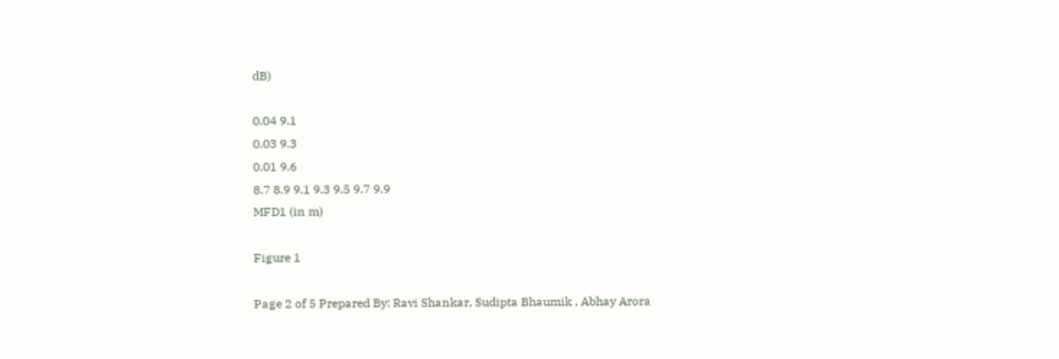dB)

0.04 9.1
0.03 9.3
0.01 9.6
8.7 8.9 9.1 9.3 9.5 9.7 9.9
MFD1 (in m)

Figure 1

Page 2 of 5 Prepared By: Ravi Shankar, Sudipta Bhaumik , Abhay Arora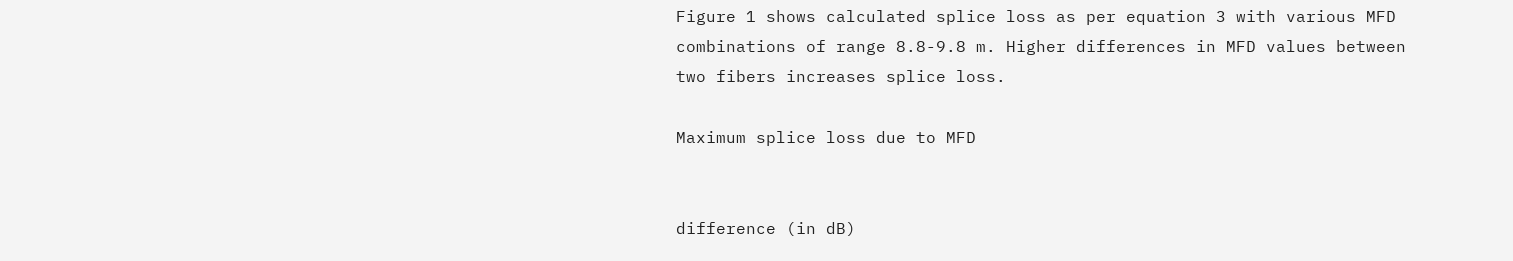Figure 1 shows calculated splice loss as per equation 3 with various MFD
combinations of range 8.8-9.8 m. Higher differences in MFD values between
two fibers increases splice loss.

Maximum splice loss due to MFD


difference (in dB)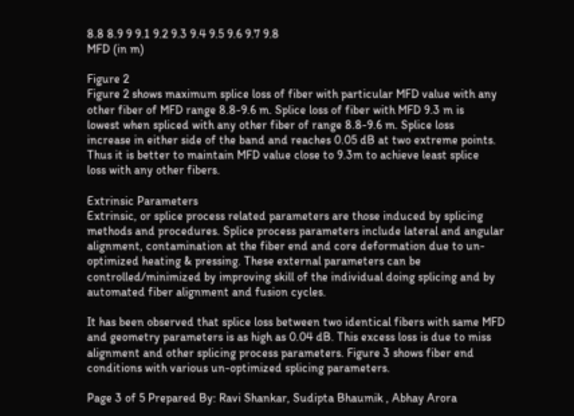8.8 8.9 9 9.1 9.2 9.3 9.4 9.5 9.6 9.7 9.8
MFD (in m)

Figure 2
Figure 2 shows maximum splice loss of fiber with particular MFD value with any
other fiber of MFD range 8.8-9.6 m. Splice loss of fiber with MFD 9.3 m is
lowest when spliced with any other fiber of range 8.8-9.6 m. Splice loss
increase in either side of the band and reaches 0.05 dB at two extreme points.
Thus it is better to maintain MFD value close to 9.3m to achieve least splice
loss with any other fibers.

Extrinsic Parameters
Extrinsic, or splice process related parameters are those induced by splicing
methods and procedures. Splice process parameters include lateral and angular
alignment, contamination at the fiber end and core deformation due to un-
optimized heating & pressing. These external parameters can be
controlled/minimized by improving skill of the individual doing splicing and by
automated fiber alignment and fusion cycles.

It has been observed that splice loss between two identical fibers with same MFD
and geometry parameters is as high as 0.04 dB. This excess loss is due to miss
alignment and other splicing process parameters. Figure 3 shows fiber end
conditions with various un-optimized splicing parameters.

Page 3 of 5 Prepared By: Ravi Shankar, Sudipta Bhaumik , Abhay Arora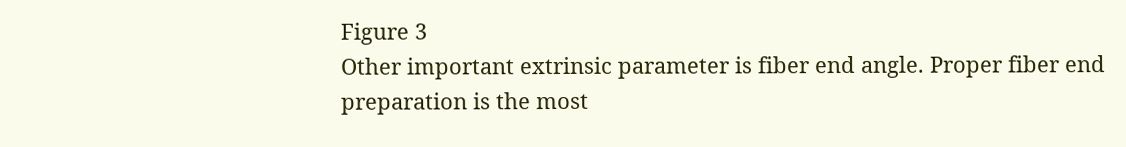Figure 3
Other important extrinsic parameter is fiber end angle. Proper fiber end
preparation is the most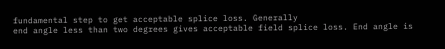fundamental step to get acceptable splice loss. Generally
end angle less than two degrees gives acceptable field splice loss. End angle is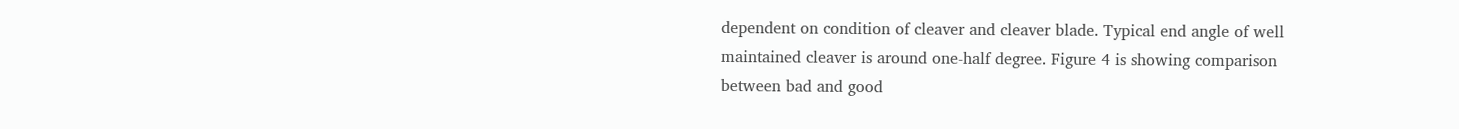dependent on condition of cleaver and cleaver blade. Typical end angle of well
maintained cleaver is around one-half degree. Figure 4 is showing comparison
between bad and good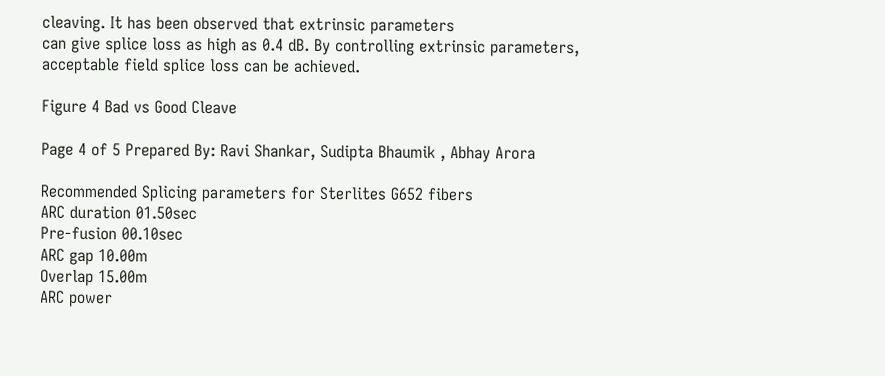cleaving. It has been observed that extrinsic parameters
can give splice loss as high as 0.4 dB. By controlling extrinsic parameters,
acceptable field splice loss can be achieved.

Figure 4 Bad vs Good Cleave

Page 4 of 5 Prepared By: Ravi Shankar, Sudipta Bhaumik , Abhay Arora

Recommended Splicing parameters for Sterlites G652 fibers
ARC duration 01.50sec
Pre-fusion 00.10sec
ARC gap 10.00m
Overlap 15.00m
ARC power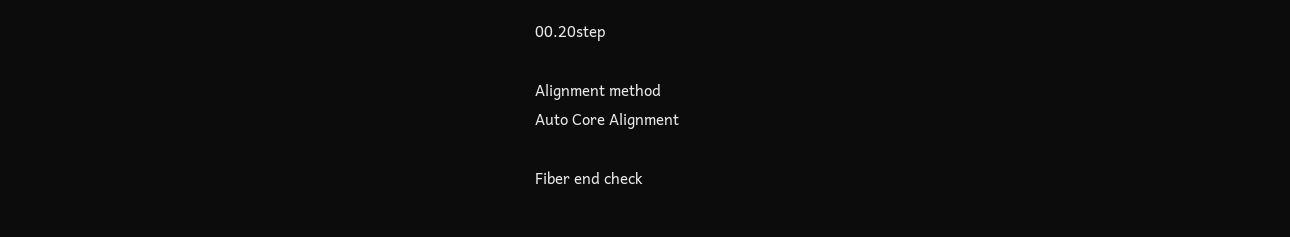00.20step

Alignment method
Auto Core Alignment

Fiber end check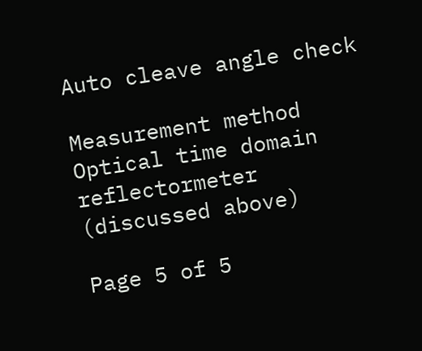Auto cleave angle check

Measurement method
Optical time domain reflectormeter (discussed above)

Page 5 of 5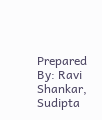Prepared By: Ravi Shankar, Sudipta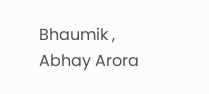Bhaumik , Abhay Arora